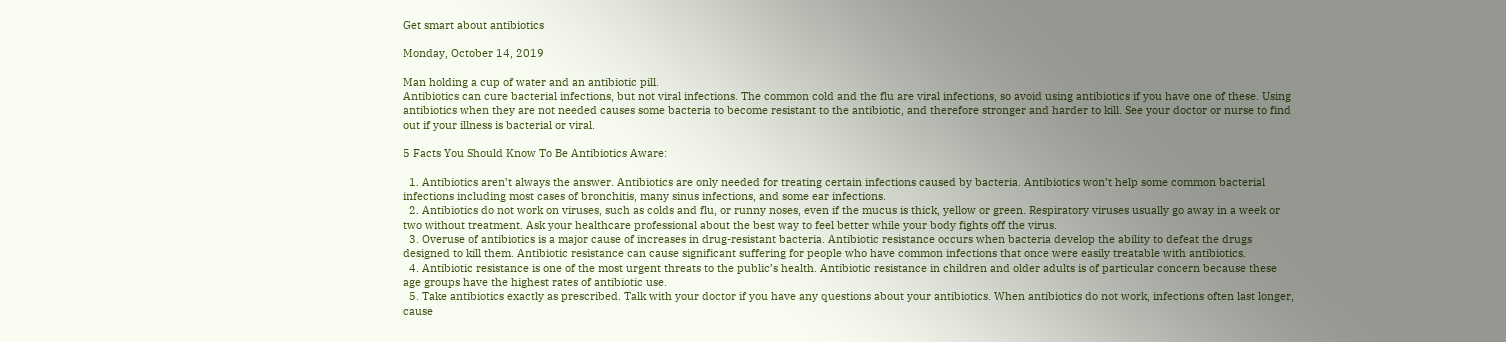Get smart about antibiotics

Monday, October 14, 2019

Man holding a cup of water and an antibiotic pill.
Antibiotics can cure bacterial infections, but not viral infections. The common cold and the flu are viral infections, so avoid using antibiotics if you have one of these. Using antibiotics when they are not needed causes some bacteria to become resistant to the antibiotic, and therefore stronger and harder to kill. See your doctor or nurse to find out if your illness is bacterial or viral.

5 Facts You Should Know To Be Antibiotics Aware:

  1. Antibiotics aren’t always the answer. Antibiotics are only needed for treating certain infections caused by bacteria. Antibiotics won’t help some common bacterial infections including most cases of bronchitis, many sinus infections, and some ear infections.
  2. Antibiotics do not work on viruses, such as colds and flu, or runny noses, even if the mucus is thick, yellow or green. Respiratory viruses usually go away in a week or two without treatment. Ask your healthcare professional about the best way to feel better while your body fights off the virus.
  3. Overuse of antibiotics is a major cause of increases in drug-resistant bacteria. Antibiotic resistance occurs when bacteria develop the ability to defeat the drugs designed to kill them. Antibiotic resistance can cause significant suffering for people who have common infections that once were easily treatable with antibiotics.
  4. Antibiotic resistance is one of the most urgent threats to the public’s health. Antibiotic resistance in children and older adults is of particular concern because these age groups have the highest rates of antibiotic use.
  5. Take antibiotics exactly as prescribed. Talk with your doctor if you have any questions about your antibiotics. When antibiotics do not work, infections often last longer, cause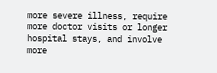more severe illness, require more doctor visits or longer hospital stays, and involve more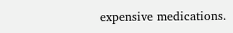expensive medications.